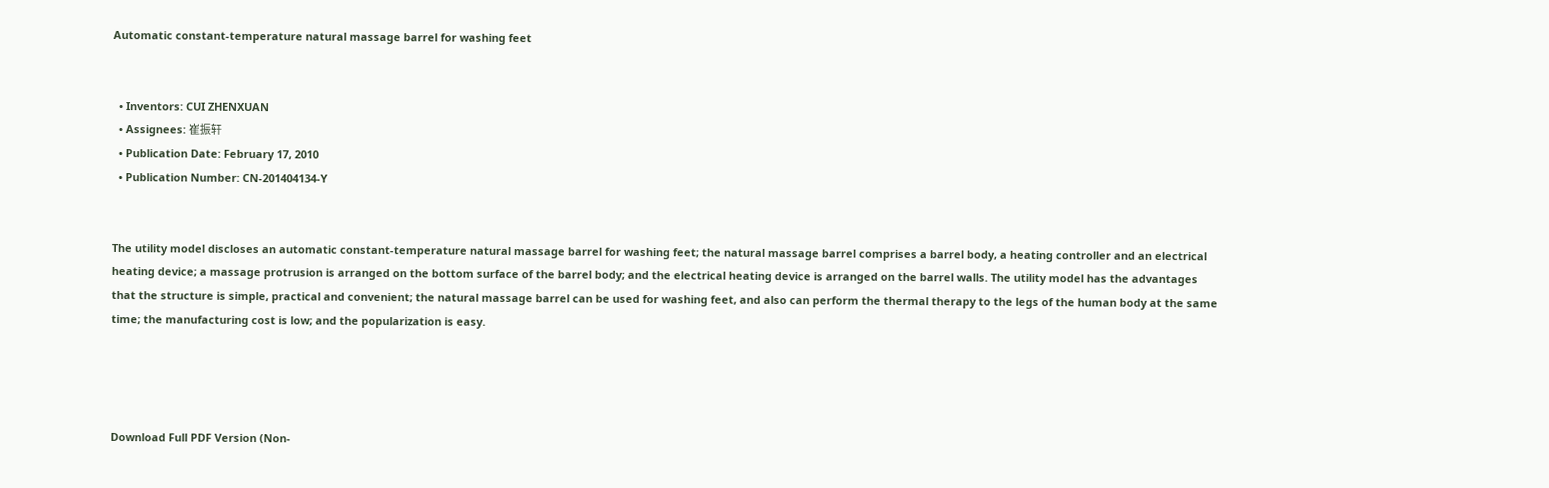Automatic constant-temperature natural massage barrel for washing feet


  • Inventors: CUI ZHENXUAN
  • Assignees: 崔振轩
  • Publication Date: February 17, 2010
  • Publication Number: CN-201404134-Y


The utility model discloses an automatic constant-temperature natural massage barrel for washing feet; the natural massage barrel comprises a barrel body, a heating controller and an electrical heating device; a massage protrusion is arranged on the bottom surface of the barrel body; and the electrical heating device is arranged on the barrel walls. The utility model has the advantages that the structure is simple, practical and convenient; the natural massage barrel can be used for washing feet, and also can perform the thermal therapy to the legs of the human body at the same time; the manufacturing cost is low; and the popularization is easy.




Download Full PDF Version (Non-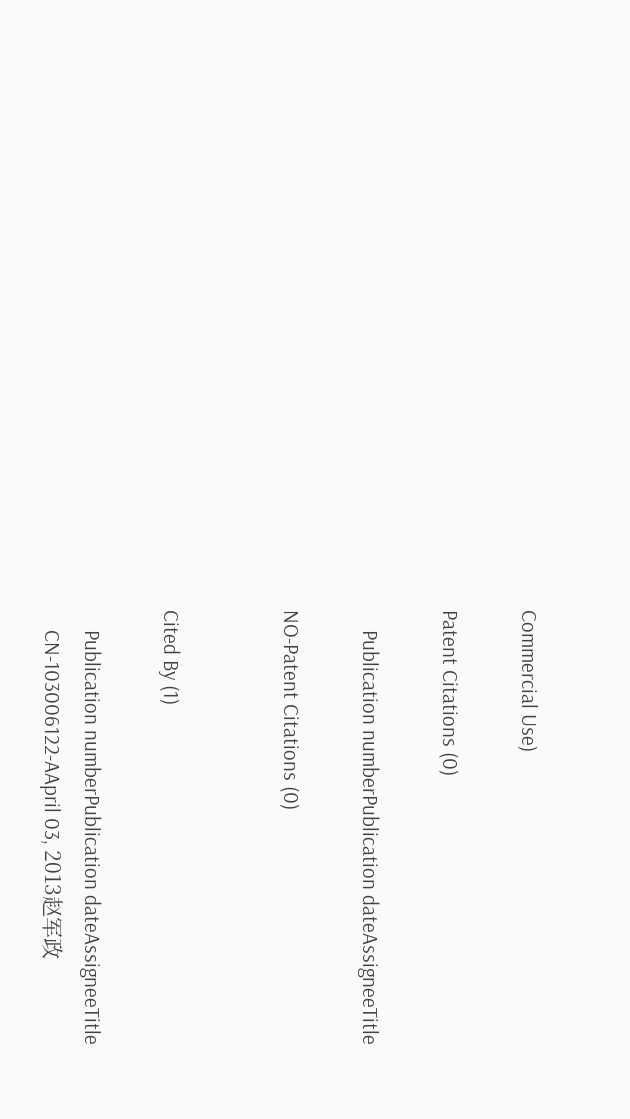Commercial Use)

Patent Citations (0)

    Publication numberPublication dateAssigneeTitle

NO-Patent Citations (0)


Cited By (1)

    Publication numberPublication dateAssigneeTitle
    CN-103006122-AApril 03, 2013赵军政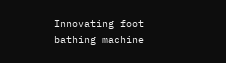Innovating foot bathing machine